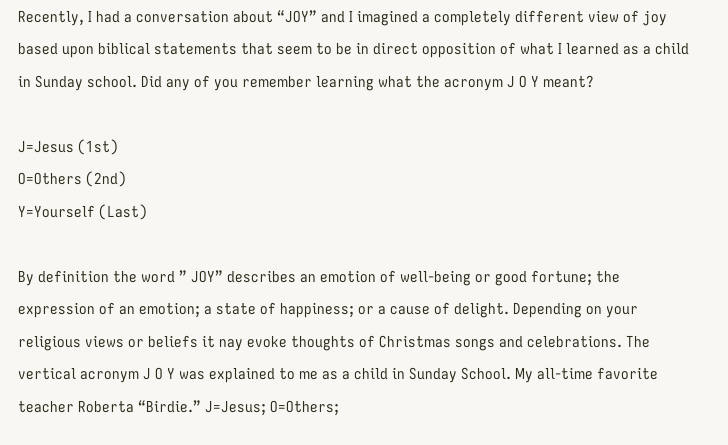Recently, I had a conversation about “JOY” and I imagined a completely different view of joy based upon biblical statements that seem to be in direct opposition of what I learned as a child in Sunday school. Did any of you remember learning what the acronym J O Y meant?

J=Jesus (1st)
O=Others (2nd)
Y=Yourself (Last)

By definition the word ” JOY” describes an emotion of well-being or good fortune; the expression of an emotion; a state of happiness; or a cause of delight. Depending on your religious views or beliefs it nay evoke thoughts of Christmas songs and celebrations. The vertical acronym J O Y was explained to me as a child in Sunday School. My all-time favorite teacher Roberta “Birdie.” J=Jesus; O=Others;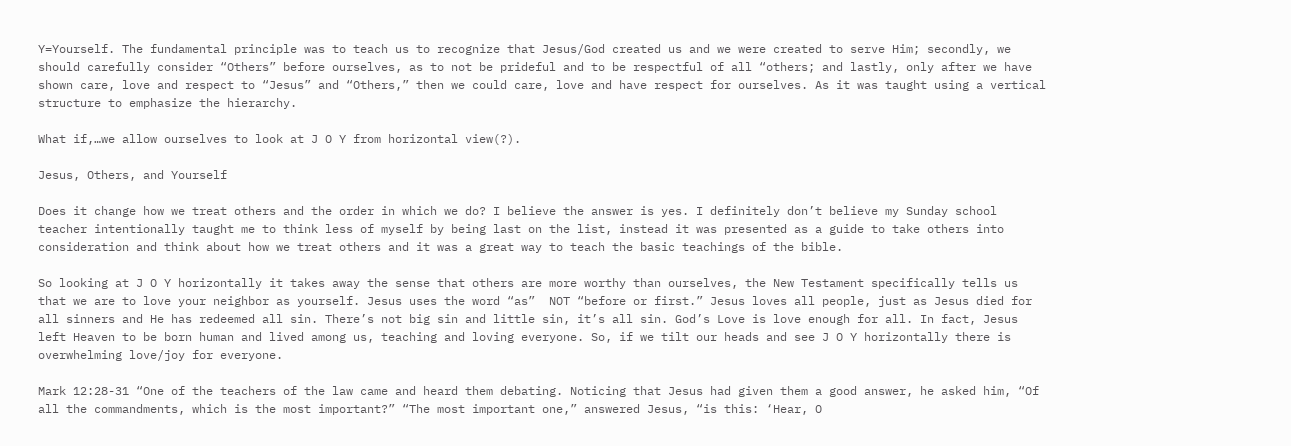Y=Yourself. The fundamental principle was to teach us to recognize that Jesus/God created us and we were created to serve Him; secondly, we should carefully consider “Others” before ourselves, as to not be prideful and to be respectful of all “others; and lastly, only after we have shown care, love and respect to “Jesus” and “Others,” then we could care, love and have respect for ourselves. As it was taught using a vertical structure to emphasize the hierarchy.

What if,…we allow ourselves to look at J O Y from horizontal view(?).

Jesus, Others, and Yourself

Does it change how we treat others and the order in which we do? I believe the answer is yes. I definitely don’t believe my Sunday school teacher intentionally taught me to think less of myself by being last on the list, instead it was presented as a guide to take others into consideration and think about how we treat others and it was a great way to teach the basic teachings of the bible.

So looking at J O Y horizontally it takes away the sense that others are more worthy than ourselves, the New Testament specifically tells us that we are to love your neighbor as yourself. Jesus uses the word “as”  NOT “before or first.” Jesus loves all people, just as Jesus died for all sinners and He has redeemed all sin. There’s not big sin and little sin, it’s all sin. God’s Love is love enough for all. In fact, Jesus left Heaven to be born human and lived among us, teaching and loving everyone. So, if we tilt our heads and see J O Y horizontally there is overwhelming love/joy for everyone.

Mark 12:28-31 “One of the teachers of the law came and heard them debating. Noticing that Jesus had given them a good answer, he asked him, “Of all the commandments, which is the most important?” “The most important one,” answered Jesus, “is this: ‘Hear, O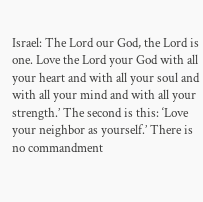Israel: The Lord our God, the Lord is one. Love the Lord your God with all your heart and with all your soul and with all your mind and with all your strength.’ The second is this: ‘Love your neighbor as yourself.’ There is no commandment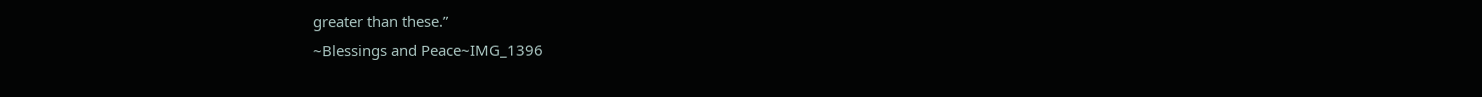greater than these.”
~Blessings and Peace~IMG_1396